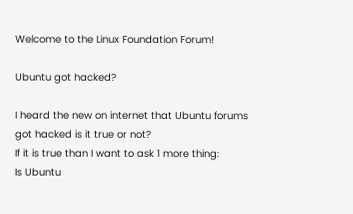Welcome to the Linux Foundation Forum!

Ubuntu got hacked?

I heard the new on internet that Ubuntu forums got hacked is it true or not?
If it is true than I want to ask 1 more thing:
Is Ubuntu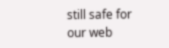still safe for our web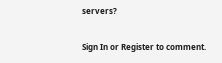servers?

Sign In or Register to comment.